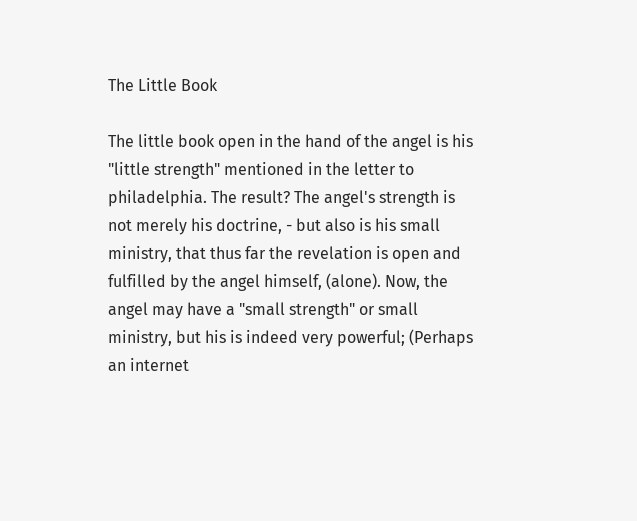The Little Book

The little book open in the hand of the angel is his "little strength" mentioned in the letter to philadelphia. The result? The angel's strength is not merely his doctrine, - but also is his small ministry, that thus far the revelation is open and fulfilled by the angel himself, (alone). Now, the angel may have a "small strength" or small ministry, but his is indeed very powerful; (Perhaps an internet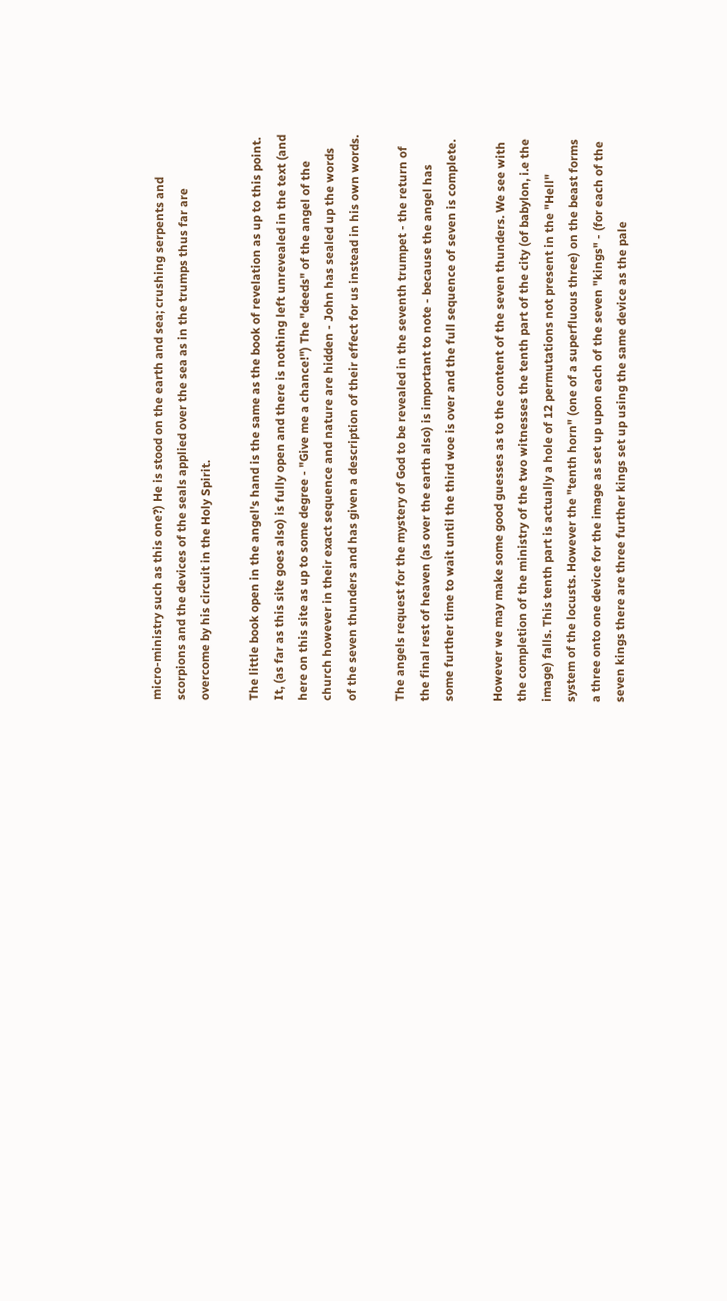micro-ministry such as this one?) He is stood on the earth and sea; crushing serpents and scorpions and the devices of the seals applied over the sea as in the trumps thus far are overcome by his circuit in the Holy Spirit.

The little book open in the angel's hand is the same as the book of revelation as up to this point. It, (as far as this site goes also) is fully open and there is nothing left unrevealed in the text (and here on this site as up to some degree - "Give me a chance!") The "deeds" of the angel of the church however in their exact sequence and nature are hidden - John has sealed up the words of the seven thunders and has given a description of their effect for us instead in his own words.

The angels request for the mystery of God to be revealed in the seventh trumpet - the return of the final rest of heaven (as over the earth also) is important to note - because the angel has some further time to wait until the third woe is over and the full sequence of seven is complete.

However we may make some good guesses as to the content of the seven thunders. We see with the completion of the ministry of the two witnesses the tenth part of the city (of babylon, i.e the image) falls. This tenth part is actually a hole of 12 permutations not present in the "Hell" system of the locusts. However the "tenth horn" (one of a superfluous three) on the beast forms a three onto one device for the image as set up upon each of the seven "kings" - (for each of the seven kings there are three further kings set up using the same device as the pale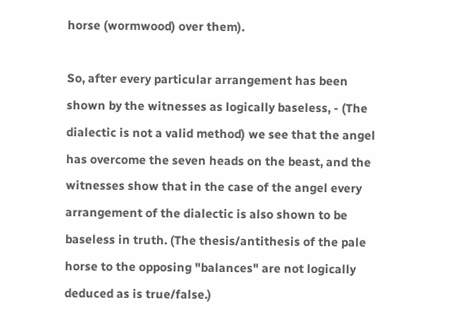horse (wormwood) over them).

So, after every particular arrangement has been shown by the witnesses as logically baseless, - (The dialectic is not a valid method) we see that the angel has overcome the seven heads on the beast, and the witnesses show that in the case of the angel every arrangement of the dialectic is also shown to be baseless in truth. (The thesis/antithesis of the pale horse to the opposing "balances" are not logically deduced as is true/false.)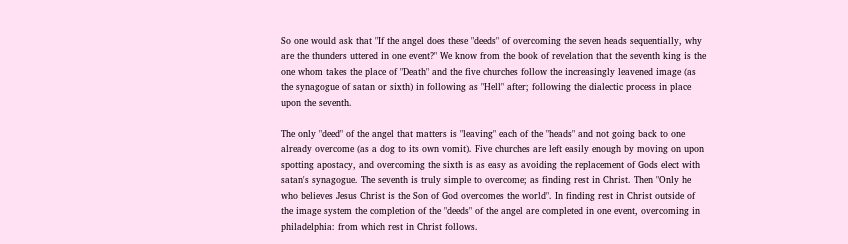So one would ask that "If the angel does these "deeds" of overcoming the seven heads sequentially, why are the thunders uttered in one event?" We know from the book of revelation that the seventh king is the one whom takes the place of "Death" and the five churches follow the increasingly leavened image (as the synagogue of satan or sixth) in following as "Hell" after; following the dialectic process in place upon the seventh.

The only "deed" of the angel that matters is "leaving" each of the "heads" and not going back to one already overcome (as a dog to its own vomit). Five churches are left easily enough by moving on upon spotting apostacy, and overcoming the sixth is as easy as avoiding the replacement of Gods elect with satan's synagogue. The seventh is truly simple to overcome; as finding rest in Christ. Then "Only he who believes Jesus Christ is the Son of God overcomes the world". In finding rest in Christ outside of the image system the completion of the "deeds" of the angel are completed in one event, overcoming in philadelphia: from which rest in Christ follows.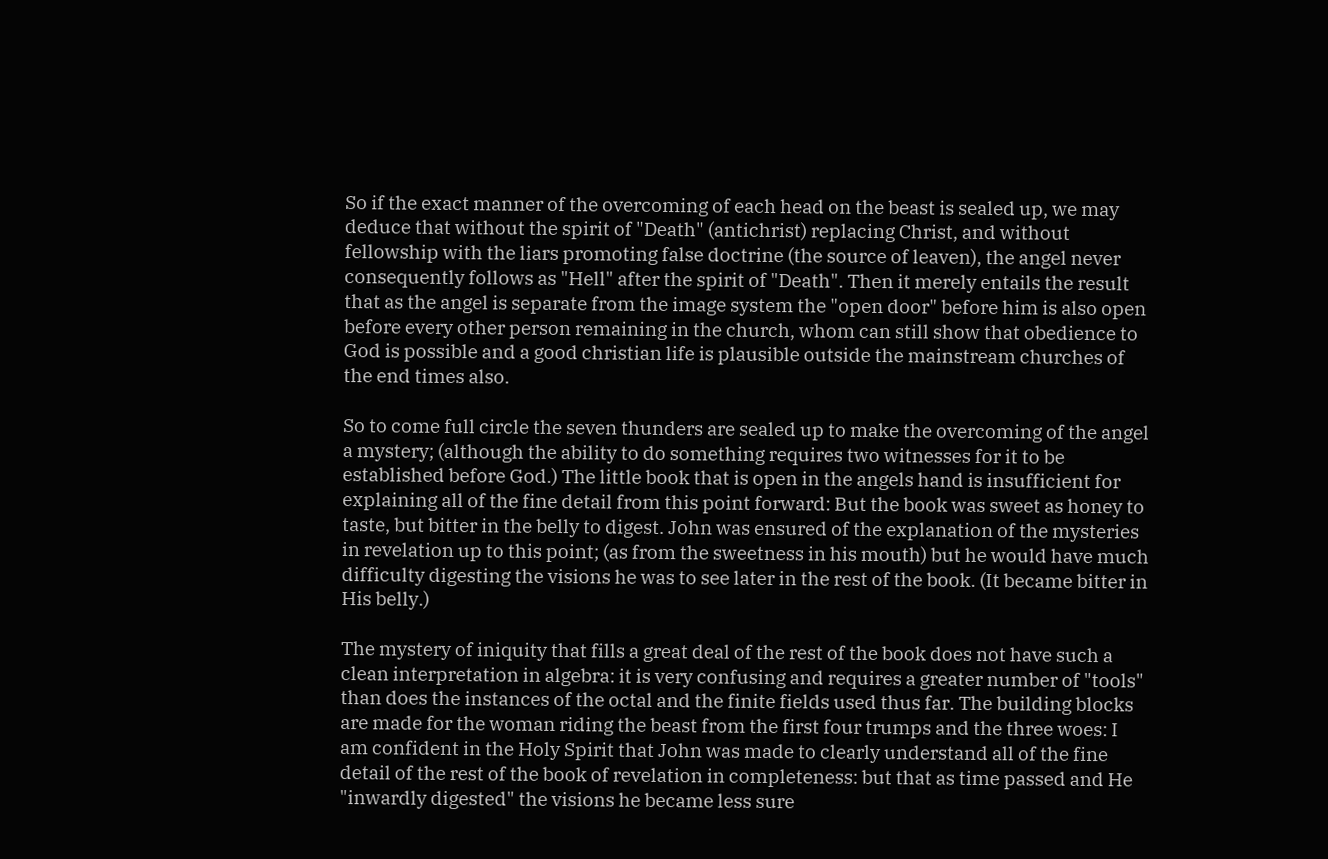So if the exact manner of the overcoming of each head on the beast is sealed up, we may deduce that without the spirit of "Death" (antichrist) replacing Christ, and without fellowship with the liars promoting false doctrine (the source of leaven), the angel never consequently follows as "Hell" after the spirit of "Death". Then it merely entails the result that as the angel is separate from the image system the "open door" before him is also open before every other person remaining in the church, whom can still show that obedience to God is possible and a good christian life is plausible outside the mainstream churches of the end times also.

So to come full circle the seven thunders are sealed up to make the overcoming of the angel a mystery; (although the ability to do something requires two witnesses for it to be established before God.) The little book that is open in the angels hand is insufficient for explaining all of the fine detail from this point forward: But the book was sweet as honey to taste, but bitter in the belly to digest. John was ensured of the explanation of the mysteries in revelation up to this point; (as from the sweetness in his mouth) but he would have much difficulty digesting the visions he was to see later in the rest of the book. (It became bitter in His belly.)

The mystery of iniquity that fills a great deal of the rest of the book does not have such a clean interpretation in algebra: it is very confusing and requires a greater number of "tools" than does the instances of the octal and the finite fields used thus far. The building blocks are made for the woman riding the beast from the first four trumps and the three woes: I am confident in the Holy Spirit that John was made to clearly understand all of the fine detail of the rest of the book of revelation in completeness: but that as time passed and He "inwardly digested" the visions he became less sure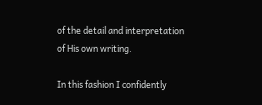of the detail and interpretation of His own writing.

In this fashion I confidently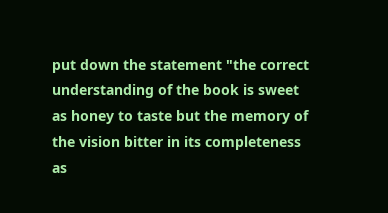put down the statement "the correct understanding of the book is sweet as honey to taste but the memory of the vision bitter in its completeness as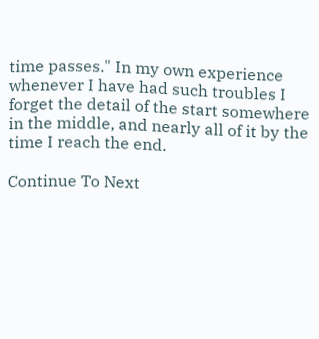time passes." In my own experience whenever I have had such troubles I forget the detail of the start somewhere in the middle, and nearly all of it by the time I reach the end.

Continue To Next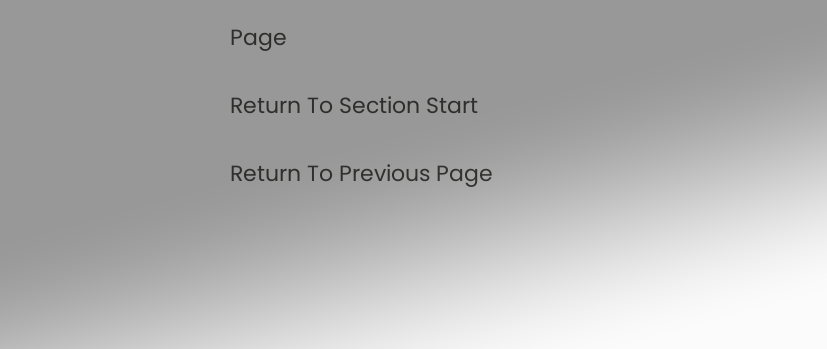Page

Return To Section Start

Return To Previous Page